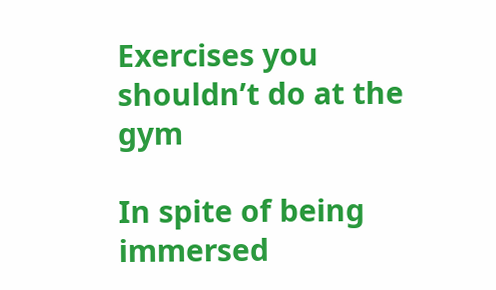Exercises you shouldn’t do at the gym

In spite of being immersed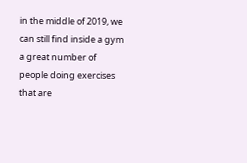in the middle of 2019, we can still find inside a gym a great number of people doing exercises that are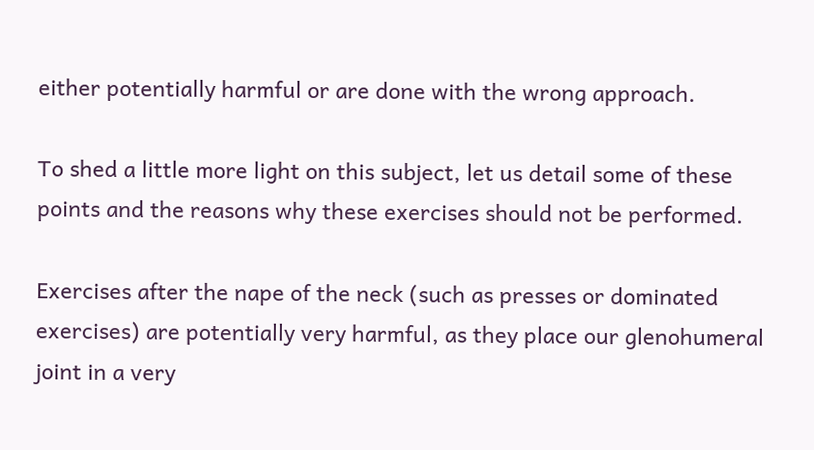either potentially harmful or are done with the wrong approach.

To shed a little more light on this subject, let us detail some of these points and the reasons why these exercises should not be performed.

Exercises after the nape of the neck (such as presses or dominated exercises) are potentially very harmful, as they place our glenohumeral joint in a very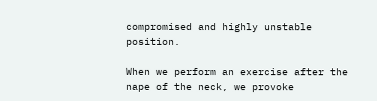compromised and highly unstable position.

When we perform an exercise after the nape of the neck, we provoke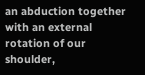an abduction together with an external rotation of our shoulder,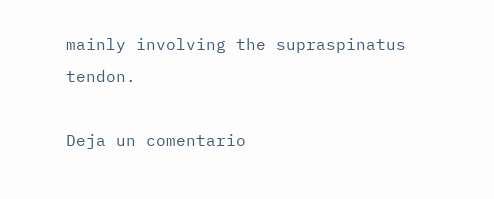mainly involving the supraspinatus tendon.

Deja un comentario